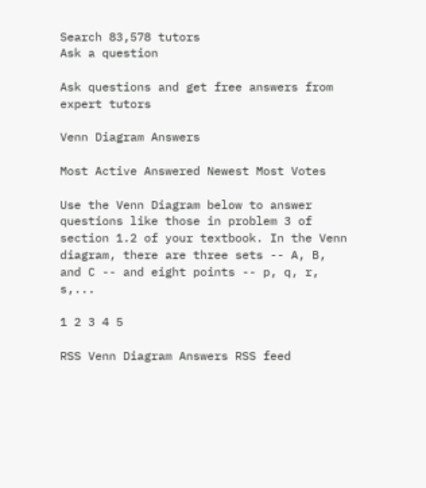Search 83,578 tutors
Ask a question

Ask questions and get free answers from expert tutors

Venn Diagram Answers

Most Active Answered Newest Most Votes

Use the Venn Diagram below to answer questions like those in problem 3 of section 1.2 of your textbook. In the Venn diagram, there are three sets -- A, B, and C -- and eight points -- p, q, r, s,...

1 2 3 4 5

RSS Venn Diagram Answers RSS feed